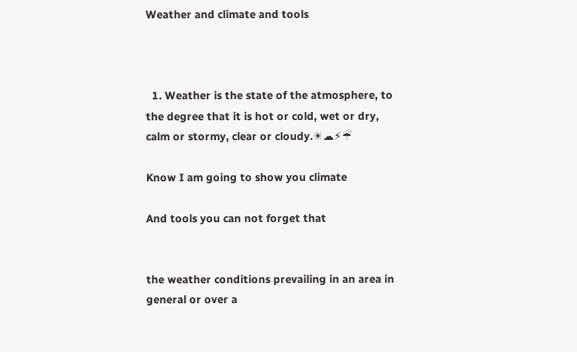Weather and climate and tools



  1. Weather is the state of the atmosphere, to the degree that it is hot or cold, wet or dry, calm or stormy, clear or cloudy.☀☁⚡☔

Know I am going to show you climate

And tools you can not forget that


the weather conditions prevailing in an area in general or over a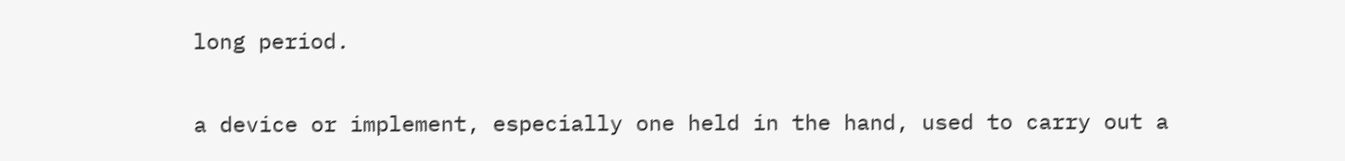long period.

a device or implement, especially one held in the hand, used to carry out a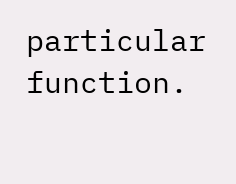particular function.